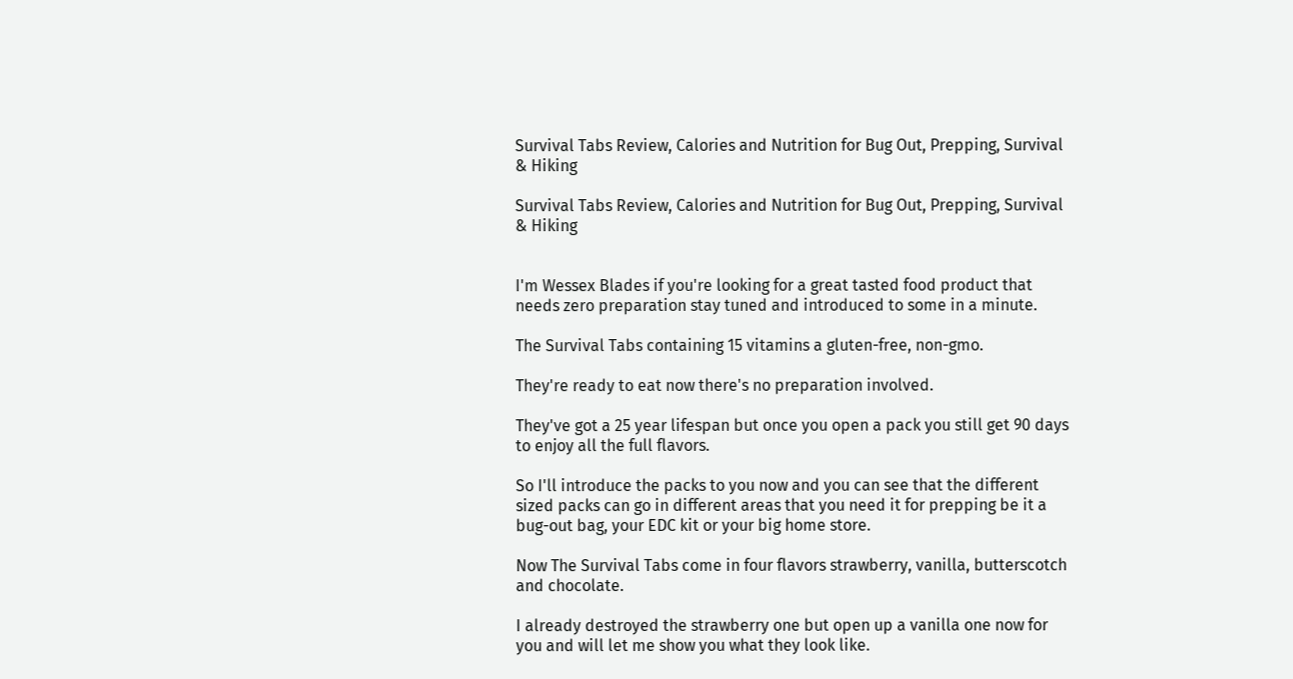Survival Tabs Review, Calories and Nutrition for Bug Out, Prepping, Survival & Hiking

Survival Tabs Review, Calories and Nutrition for Bug Out, Prepping, Survival & Hiking


I'm Wessex Blades if you're looking for a great tasted food product that needs zero preparation stay tuned and introduced to some in a minute.

The Survival Tabs containing 15 vitamins a gluten-free, non-gmo.

They're ready to eat now there's no preparation involved.

They've got a 25 year lifespan but once you open a pack you still get 90 days to enjoy all the full flavors.

So I'll introduce the packs to you now and you can see that the different sized packs can go in different areas that you need it for prepping be it a bug-out bag, your EDC kit or your big home store.

Now The Survival Tabs come in four flavors strawberry, vanilla, butterscotch and chocolate.

I already destroyed the strawberry one but open up a vanilla one now for you and will let me show you what they look like.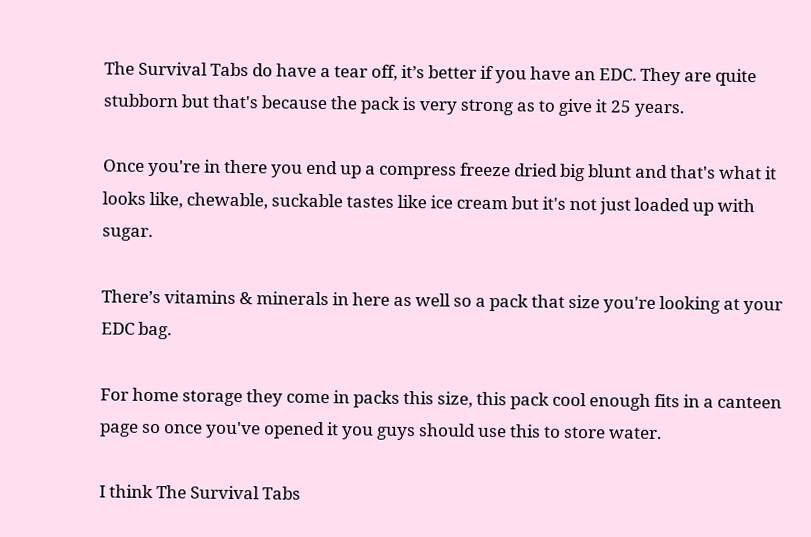The Survival Tabs do have a tear off, it’s better if you have an EDC. They are quite stubborn but that's because the pack is very strong as to give it 25 years.

Once you're in there you end up a compress freeze dried big blunt and that's what it looks like, chewable, suckable tastes like ice cream but it's not just loaded up with sugar.

There’s vitamins & minerals in here as well so a pack that size you're looking at your EDC bag.

For home storage they come in packs this size, this pack cool enough fits in a canteen page so once you've opened it you guys should use this to store water.

I think The Survival Tabs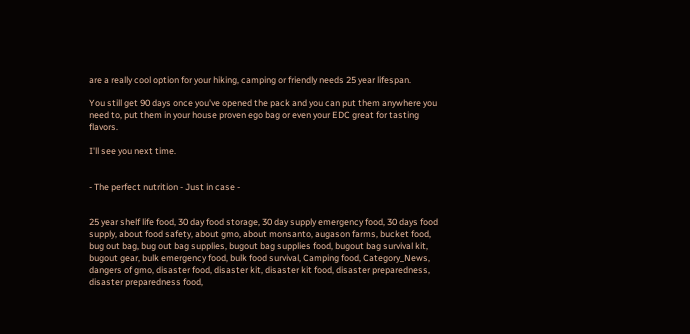are a really cool option for your hiking, camping or friendly needs 25 year lifespan.

You still get 90 days once you've opened the pack and you can put them anywhere you need to, put them in your house proven ego bag or even your EDC great for tasting flavors.

I'll see you next time.


- The perfect nutrition - Just in case -


25 year shelf life food, 30 day food storage, 30 day supply emergency food, 30 days food supply, about food safety, about gmo, about monsanto, augason farms, bucket food, bug out bag, bug out bag supplies, bugout bag supplies food, bugout bag survival kit, bugout gear, bulk emergency food, bulk food survival, Camping food, Category_News, dangers of gmo, disaster food, disaster kit, disaster kit food, disaster preparedness, disaster preparedness food,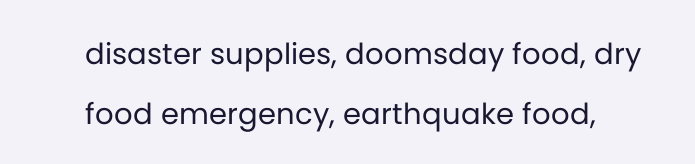disaster supplies, doomsday food, dry food emergency, earthquake food,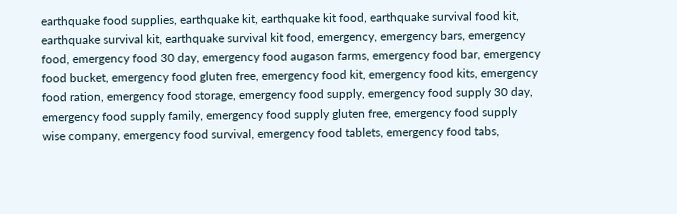earthquake food supplies, earthquake kit, earthquake kit food, earthquake survival food kit, earthquake survival kit, earthquake survival kit food, emergency, emergency bars, emergency food, emergency food 30 day, emergency food augason farms, emergency food bar, emergency food bucket, emergency food gluten free, emergency food kit, emergency food kits, emergency food ration, emergency food storage, emergency food supply, emergency food supply 30 day, emergency food supply family, emergency food supply gluten free, emergency food supply wise company, emergency food survival, emergency food tablets, emergency food tabs,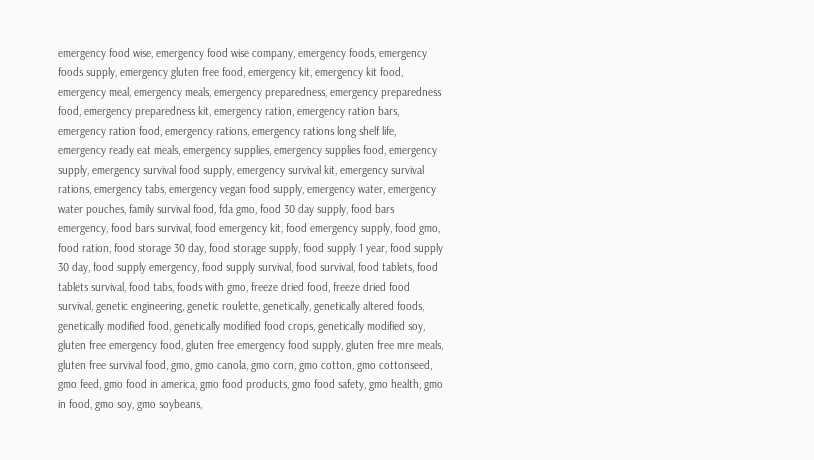emergency food wise, emergency food wise company, emergency foods, emergency foods supply, emergency gluten free food, emergency kit, emergency kit food, emergency meal, emergency meals, emergency preparedness, emergency preparedness food, emergency preparedness kit, emergency ration, emergency ration bars, emergency ration food, emergency rations, emergency rations long shelf life, emergency ready eat meals, emergency supplies, emergency supplies food, emergency supply, emergency survival food supply, emergency survival kit, emergency survival rations, emergency tabs, emergency vegan food supply, emergency water, emergency water pouches, family survival food, fda gmo, food 30 day supply, food bars emergency, food bars survival, food emergency kit, food emergency supply, food gmo, food ration, food storage 30 day, food storage supply, food supply 1 year, food supply 30 day, food supply emergency, food supply survival, food survival, food tablets, food tablets survival, food tabs, foods with gmo, freeze dried food, freeze dried food survival, genetic engineering, genetic roulette, genetically, genetically altered foods, genetically modified food, genetically modified food crops, genetically modified soy, gluten free emergency food, gluten free emergency food supply, gluten free mre meals, gluten free survival food, gmo, gmo canola, gmo corn, gmo cotton, gmo cottonseed, gmo feed, gmo food in america, gmo food products, gmo food safety, gmo health, gmo in food, gmo soy, gmo soybeans,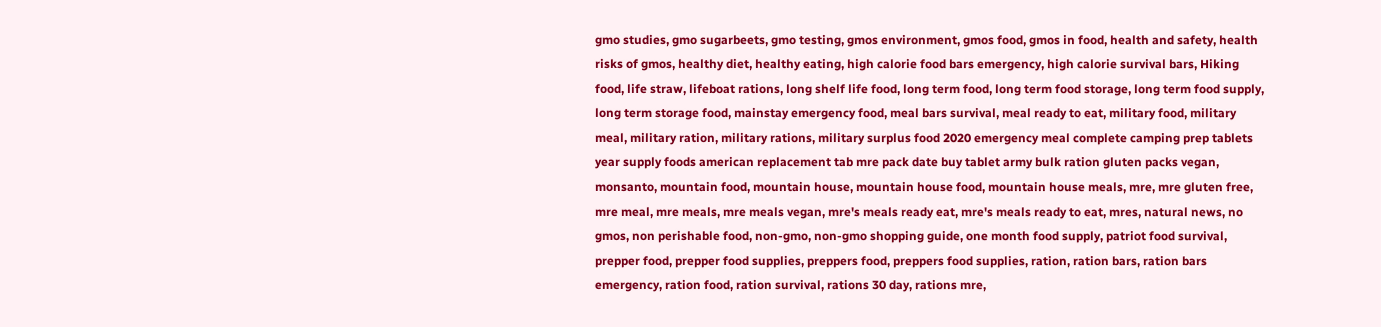gmo studies, gmo sugarbeets, gmo testing, gmos environment, gmos food, gmos in food, health and safety, health risks of gmos, healthy diet, healthy eating, high calorie food bars emergency, high calorie survival bars, Hiking food, life straw, lifeboat rations, long shelf life food, long term food, long term food storage, long term food supply, long term storage food, mainstay emergency food, meal bars survival, meal ready to eat, military food, military meal, military ration, military rations, military surplus food 2020 emergency meal complete camping prep tablets year supply foods american replacement tab mre pack date buy tablet army bulk ration gluten packs vegan, monsanto, mountain food, mountain house, mountain house food, mountain house meals, mre, mre gluten free, mre meal, mre meals, mre meals vegan, mre's meals ready eat, mre's meals ready to eat, mres, natural news, no gmos, non perishable food, non-gmo, non-gmo shopping guide, one month food supply, patriot food survival, prepper food, prepper food supplies, preppers food, preppers food supplies, ration, ration bars, ration bars emergency, ration food, ration survival, rations 30 day, rations mre,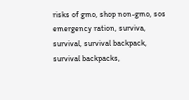risks of gmo, shop non-gmo, sos emergency ration, surviva, survival, survival backpack, survival backpacks,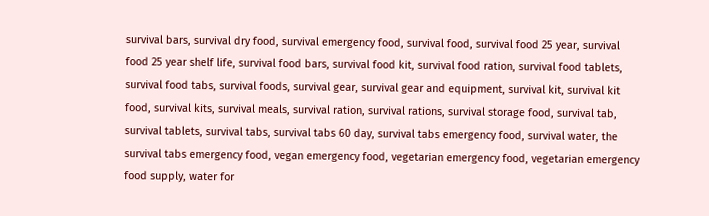survival bars, survival dry food, survival emergency food, survival food, survival food 25 year, survival food 25 year shelf life, survival food bars, survival food kit, survival food ration, survival food tablets, survival food tabs, survival foods, survival gear, survival gear and equipment, survival kit, survival kit food, survival kits, survival meals, survival ration, survival rations, survival storage food, survival tab, survival tablets, survival tabs, survival tabs 60 day, survival tabs emergency food, survival water, the survival tabs emergency food, vegan emergency food, vegetarian emergency food, vegetarian emergency food supply, water for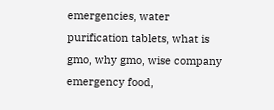emergencies, water purification tablets, what is gmo, why gmo, wise company emergency food,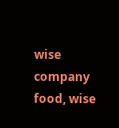wise company food, wise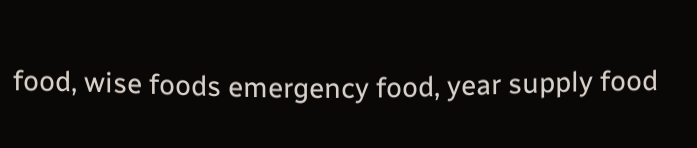food, wise foods emergency food, year supply food